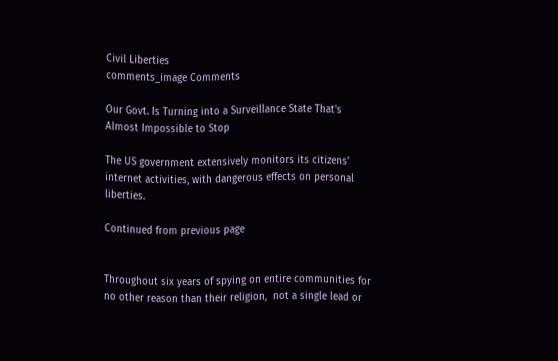Civil Liberties
comments_image Comments

Our Govt. Is Turning into a Surveillance State That's Almost Impossible to Stop

The US government extensively monitors its citizens' internet activities, with dangerous effects on personal liberties.

Continued from previous page


Throughout six years of spying on entire communities for no other reason than their religion,  not a single lead or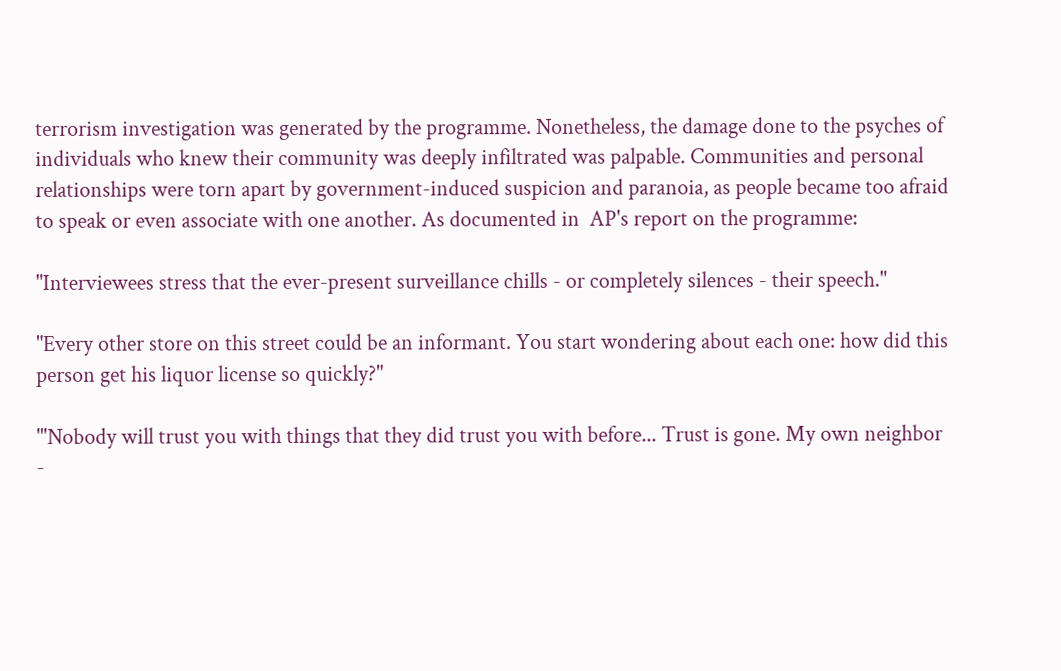terrorism investigation was generated by the programme. Nonetheless, the damage done to the psyches of individuals who knew their community was deeply infiltrated was palpable. Communities and personal relationships were torn apart by government-induced suspicion and paranoia, as people became too afraid to speak or even associate with one another. As documented in  AP's report on the programme:

"Interviewees stress that the ever-present surveillance chills - or completely silences - their speech."

"Every other store on this street could be an informant. You start wondering about each one: how did this person get his liquor license so quickly?"

"'Nobody will trust you with things that they did trust you with before... Trust is gone. My own neighbor -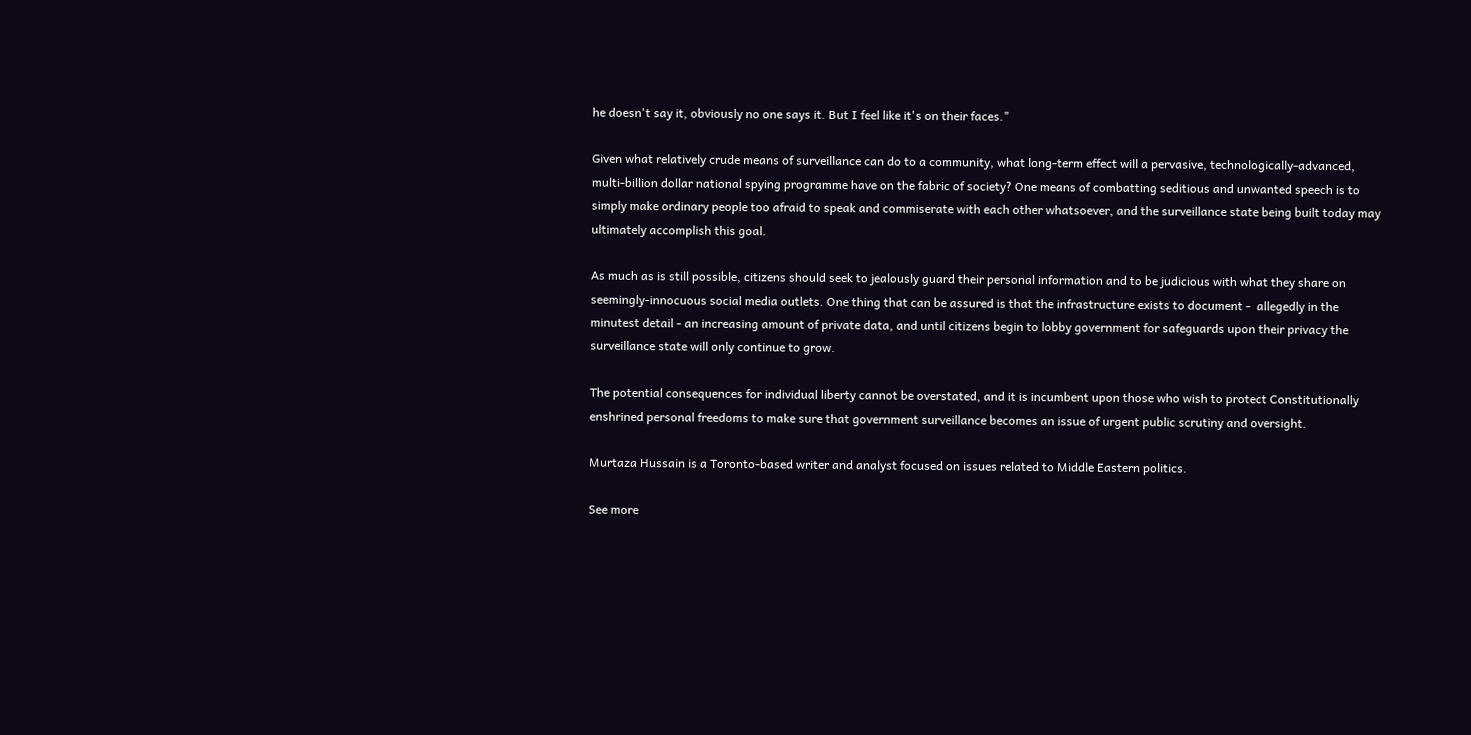he doesn't say it, obviously no one says it. But I feel like it's on their faces."

Given what relatively crude means of surveillance can do to a community, what long-term effect will a pervasive, technologically-advanced, multi-billion dollar national spying programme have on the fabric of society? One means of combatting seditious and unwanted speech is to simply make ordinary people too afraid to speak and commiserate with each other whatsoever, and the surveillance state being built today may ultimately accomplish this goal.

As much as is still possible, citizens should seek to jealously guard their personal information and to be judicious with what they share on seemingly-innocuous social media outlets. One thing that can be assured is that the infrastructure exists to document -  allegedly in the minutest detail - an increasing amount of private data, and until citizens begin to lobby government for safeguards upon their privacy the surveillance state will only continue to grow.

The potential consequences for individual liberty cannot be overstated, and it is incumbent upon those who wish to protect Constitutionally enshrined personal freedoms to make sure that government surveillance becomes an issue of urgent public scrutiny and oversight.

Murtaza Hussain is a Toronto-based writer and analyst focused on issues related to Middle Eastern politics.

See more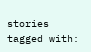stories tagged with: